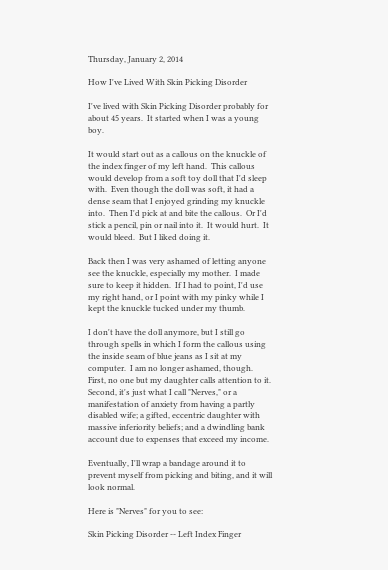Thursday, January 2, 2014

How I've Lived With Skin Picking Disorder

I've lived with Skin Picking Disorder probably for about 45 years.  It started when I was a young boy.

It would start out as a callous on the knuckle of the index finger of my left hand.  This callous would develop from a soft toy doll that I'd sleep with.  Even though the doll was soft, it had a dense seam that I enjoyed grinding my knuckle into.  Then I'd pick at and bite the callous.  Or I'd stick a pencil, pin or nail into it.  It would hurt.  It would bleed.  But I liked doing it.

Back then I was very ashamed of letting anyone see the knuckle, especially my mother.  I made sure to keep it hidden.  If I had to point, I'd use my right hand, or I point with my pinky while I kept the knuckle tucked under my thumb.

I don't have the doll anymore, but I still go through spells in which I form the callous using the inside seam of blue jeans as I sit at my computer.  I am no longer ashamed, though.  First, no one but my daughter calls attention to it.  Second, it's just what I call "Nerves," or a manifestation of anxiety from having a partly disabled wife; a gifted, eccentric daughter with massive inferiority beliefs; and a dwindling bank account due to expenses that exceed my income.

Eventually, I'll wrap a bandage around it to prevent myself from picking and biting, and it will look normal.

Here is "Nerves" for you to see:

Skin Picking Disorder -- Left Index Finger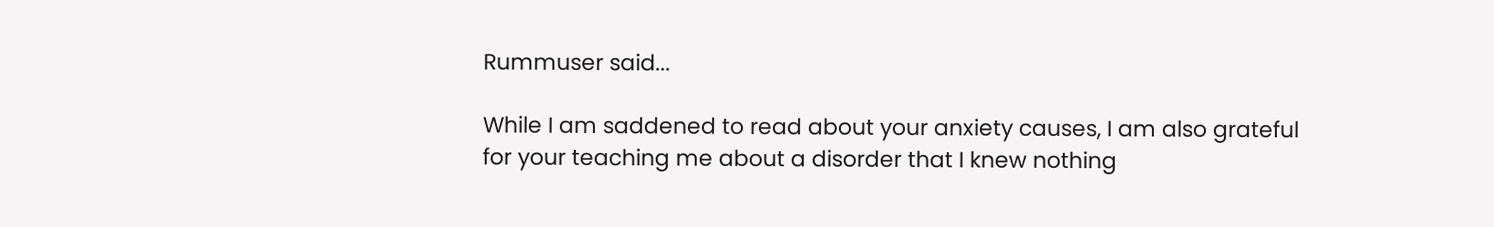Rummuser said...

While I am saddened to read about your anxiety causes, I am also grateful for your teaching me about a disorder that I knew nothing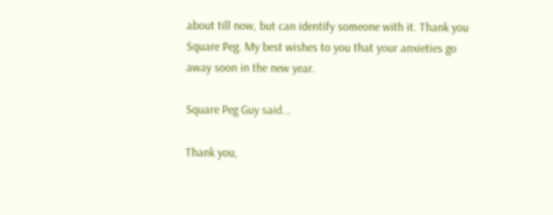about till now, but can identify someone with it. Thank you Square Peg. My best wishes to you that your anxieties go away soon in the new year.

Square Peg Guy said...

Thank you,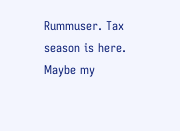Rummuser. Tax season is here. Maybe my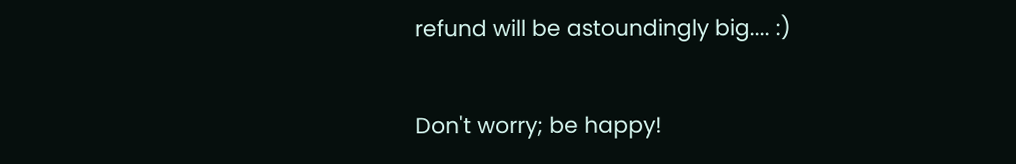refund will be astoundingly big.... :)

Don't worry; be happy!